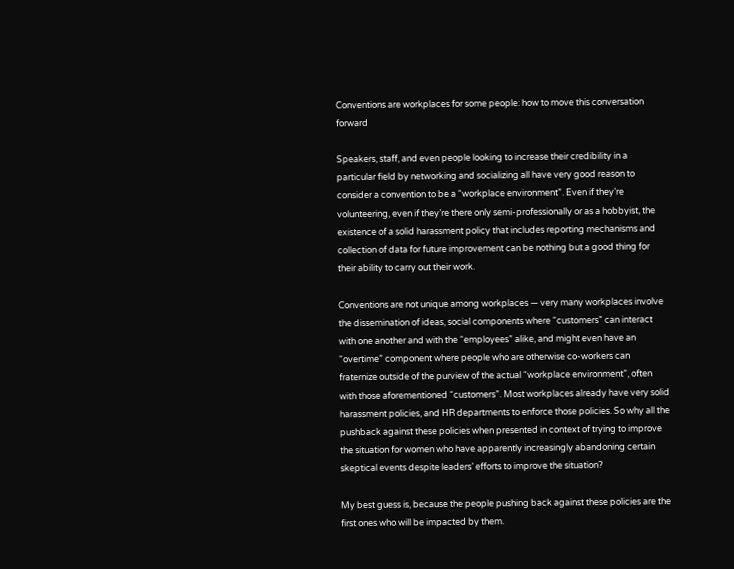Conventions are workplaces for some people: how to move this conversation forward

Speakers, staff, and even people looking to increase their credibility in a particular field by networking and socializing all have very good reason to consider a convention to be a “workplace environment”. Even if they’re volunteering, even if they’re there only semi-professionally or as a hobbyist, the existence of a solid harassment policy that includes reporting mechanisms and collection of data for future improvement can be nothing but a good thing for their ability to carry out their work.

Conventions are not unique among workplaces — very many workplaces involve the dissemination of ideas, social components where “customers” can interact with one another and with the “employees” alike, and might even have an “overtime” component where people who are otherwise co-workers can fraternize outside of the purview of the actual “workplace environment”, often with those aforementioned “customers”. Most workplaces already have very solid harassment policies, and HR departments to enforce those policies. So why all the pushback against these policies when presented in context of trying to improve the situation for women who have apparently increasingly abandoning certain skeptical events despite leaders’ efforts to improve the situation?

My best guess is, because the people pushing back against these policies are the first ones who will be impacted by them.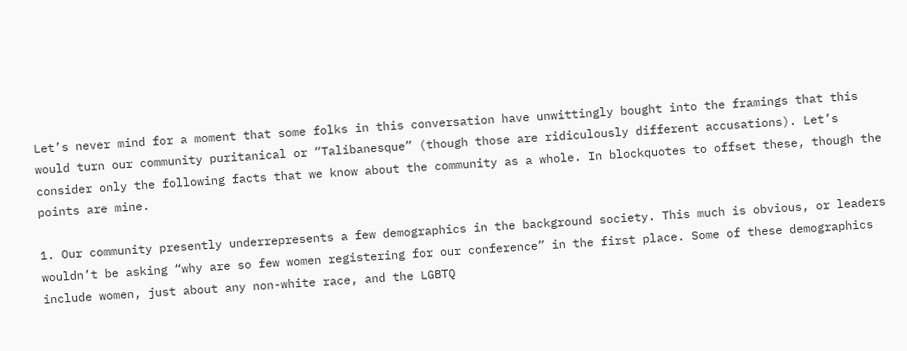Let’s never mind for a moment that some folks in this conversation have unwittingly bought into the framings that this would turn our community puritanical or “Talibanesque” (though those are ridiculously different accusations). Let’s consider only the following facts that we know about the community as a whole. In blockquotes to offset these, though the points are mine.

1. Our community presently underrepresents a few demographics in the background society. This much is obvious, or leaders wouldn’t be asking “why are so few women registering for our conference” in the first place. Some of these demographics include women, just about any non-white race, and the LGBTQ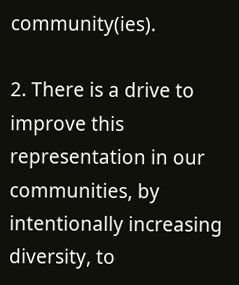community(ies).

2. There is a drive to improve this representation in our communities, by intentionally increasing diversity, to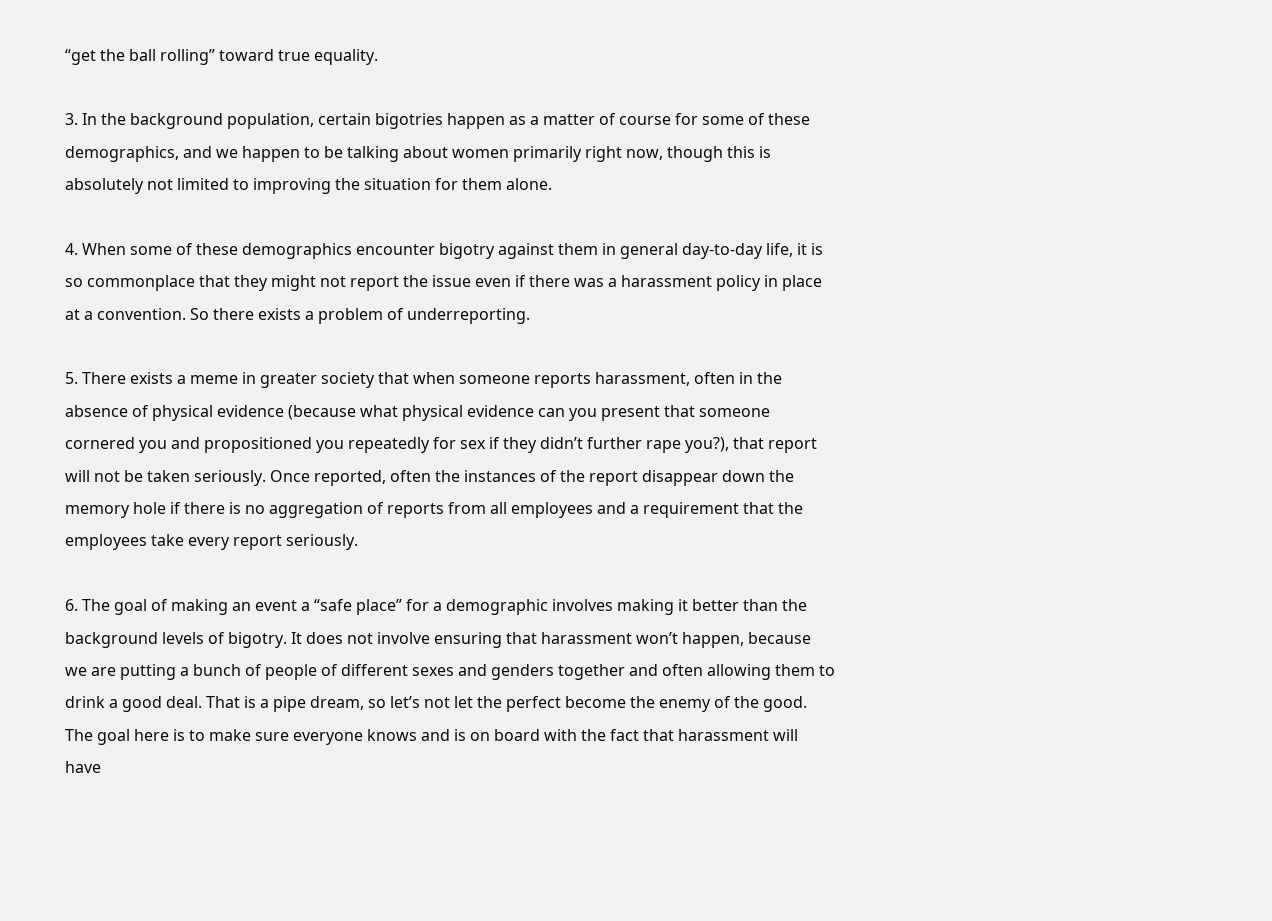“get the ball rolling” toward true equality.

3. In the background population, certain bigotries happen as a matter of course for some of these demographics, and we happen to be talking about women primarily right now, though this is absolutely not limited to improving the situation for them alone.

4. When some of these demographics encounter bigotry against them in general day-to-day life, it is so commonplace that they might not report the issue even if there was a harassment policy in place at a convention. So there exists a problem of underreporting.

5. There exists a meme in greater society that when someone reports harassment, often in the absence of physical evidence (because what physical evidence can you present that someone cornered you and propositioned you repeatedly for sex if they didn’t further rape you?), that report will not be taken seriously. Once reported, often the instances of the report disappear down the memory hole if there is no aggregation of reports from all employees and a requirement that the employees take every report seriously.

6. The goal of making an event a “safe place” for a demographic involves making it better than the background levels of bigotry. It does not involve ensuring that harassment won’t happen, because we are putting a bunch of people of different sexes and genders together and often allowing them to drink a good deal. That is a pipe dream, so let’s not let the perfect become the enemy of the good. The goal here is to make sure everyone knows and is on board with the fact that harassment will have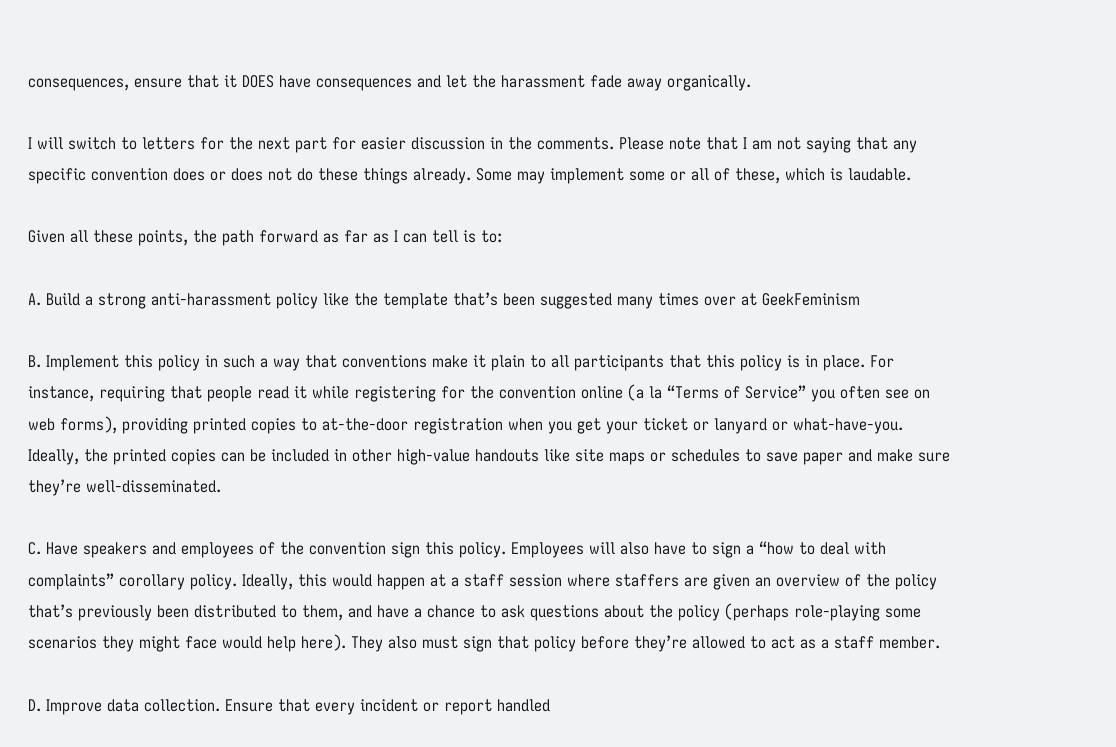consequences, ensure that it DOES have consequences and let the harassment fade away organically.

I will switch to letters for the next part for easier discussion in the comments. Please note that I am not saying that any specific convention does or does not do these things already. Some may implement some or all of these, which is laudable.

Given all these points, the path forward as far as I can tell is to:

A. Build a strong anti-harassment policy like the template that’s been suggested many times over at GeekFeminism

B. Implement this policy in such a way that conventions make it plain to all participants that this policy is in place. For instance, requiring that people read it while registering for the convention online (a la “Terms of Service” you often see on web forms), providing printed copies to at-the-door registration when you get your ticket or lanyard or what-have-you. Ideally, the printed copies can be included in other high-value handouts like site maps or schedules to save paper and make sure they’re well-disseminated.

C. Have speakers and employees of the convention sign this policy. Employees will also have to sign a “how to deal with complaints” corollary policy. Ideally, this would happen at a staff session where staffers are given an overview of the policy that’s previously been distributed to them, and have a chance to ask questions about the policy (perhaps role-playing some scenarios they might face would help here). They also must sign that policy before they’re allowed to act as a staff member.

D. Improve data collection. Ensure that every incident or report handled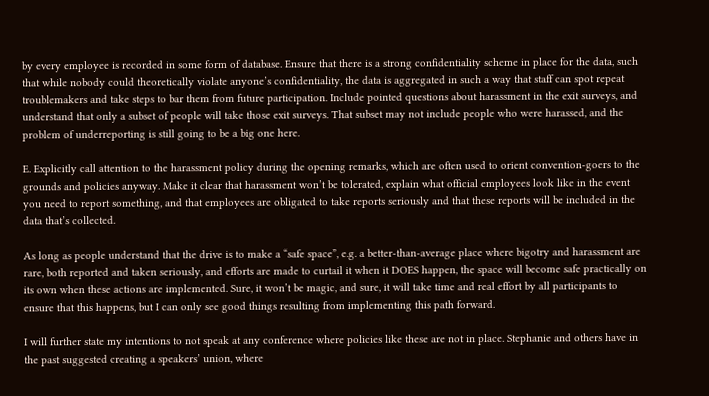by every employee is recorded in some form of database. Ensure that there is a strong confidentiality scheme in place for the data, such that while nobody could theoretically violate anyone’s confidentiality, the data is aggregated in such a way that staff can spot repeat troublemakers and take steps to bar them from future participation. Include pointed questions about harassment in the exit surveys, and understand that only a subset of people will take those exit surveys. That subset may not include people who were harassed, and the problem of underreporting is still going to be a big one here.

E. Explicitly call attention to the harassment policy during the opening remarks, which are often used to orient convention-goers to the grounds and policies anyway. Make it clear that harassment won’t be tolerated, explain what official employees look like in the event you need to report something, and that employees are obligated to take reports seriously and that these reports will be included in the data that’s collected.

As long as people understand that the drive is to make a “safe space”, e.g. a better-than-average place where bigotry and harassment are rare, both reported and taken seriously, and efforts are made to curtail it when it DOES happen, the space will become safe practically on its own when these actions are implemented. Sure, it won’t be magic, and sure, it will take time and real effort by all participants to ensure that this happens, but I can only see good things resulting from implementing this path forward.

I will further state my intentions to not speak at any conference where policies like these are not in place. Stephanie and others have in the past suggested creating a speakers’ union, where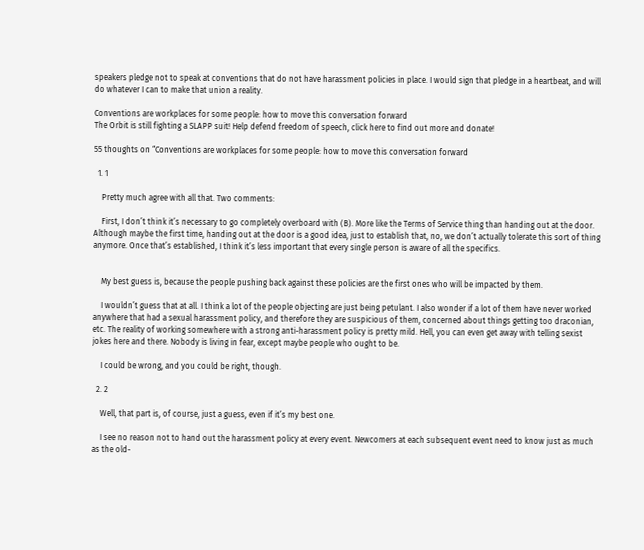speakers pledge not to speak at conventions that do not have harassment policies in place. I would sign that pledge in a heartbeat, and will do whatever I can to make that union a reality.

Conventions are workplaces for some people: how to move this conversation forward
The Orbit is still fighting a SLAPP suit! Help defend freedom of speech, click here to find out more and donate!

55 thoughts on “Conventions are workplaces for some people: how to move this conversation forward

  1. 1

    Pretty much agree with all that. Two comments:

    First, I don’t think it’s necessary to go completely overboard with (B). More like the Terms of Service thing than handing out at the door. Although maybe the first time, handing out at the door is a good idea, just to establish that, no, we don’t actually tolerate this sort of thing anymore. Once that’s established, I think it’s less important that every single person is aware of all the specifics.


    My best guess is, because the people pushing back against these policies are the first ones who will be impacted by them.

    I wouldn’t guess that at all. I think a lot of the people objecting are just being petulant. I also wonder if a lot of them have never worked anywhere that had a sexual harassment policy, and therefore they are suspicious of them, concerned about things getting too draconian, etc. The reality of working somewhere with a strong anti-harassment policy is pretty mild. Hell, you can even get away with telling sexist jokes here and there. Nobody is living in fear, except maybe people who ought to be.

    I could be wrong, and you could be right, though.

  2. 2

    Well, that part is, of course, just a guess, even if it’s my best one.

    I see no reason not to hand out the harassment policy at every event. Newcomers at each subsequent event need to know just as much as the old-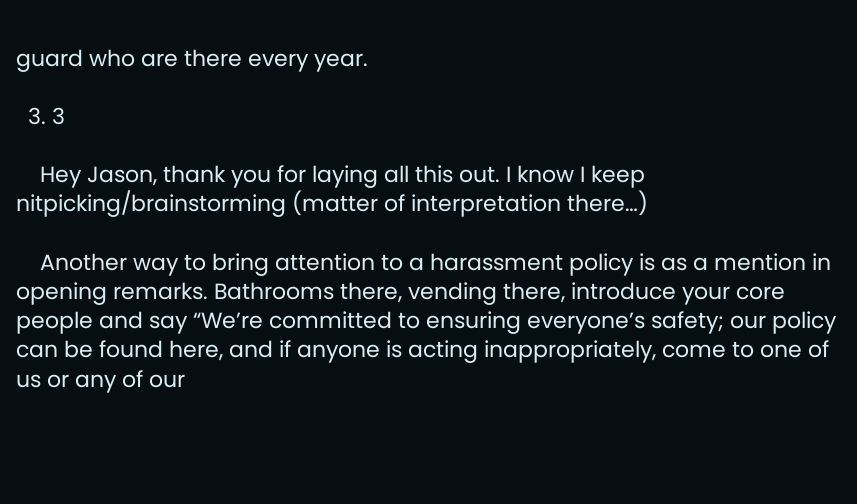guard who are there every year.

  3. 3

    Hey Jason, thank you for laying all this out. I know I keep nitpicking/brainstorming (matter of interpretation there…)

    Another way to bring attention to a harassment policy is as a mention in opening remarks. Bathrooms there, vending there, introduce your core people and say “We’re committed to ensuring everyone’s safety; our policy can be found here, and if anyone is acting inappropriately, come to one of us or any of our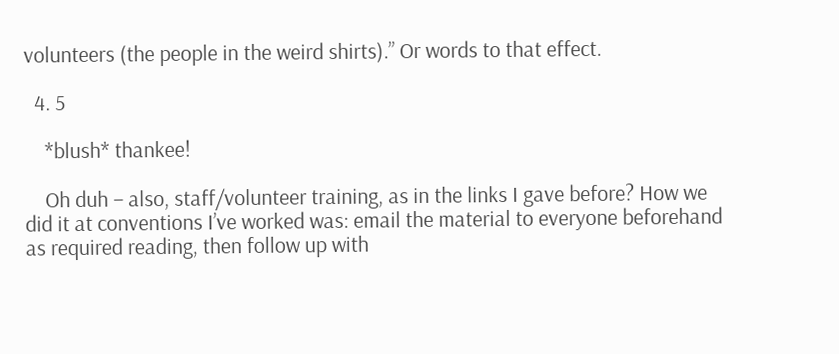volunteers (the people in the weird shirts).” Or words to that effect.

  4. 5

    *blush* thankee!

    Oh duh – also, staff/volunteer training, as in the links I gave before? How we did it at conventions I’ve worked was: email the material to everyone beforehand as required reading, then follow up with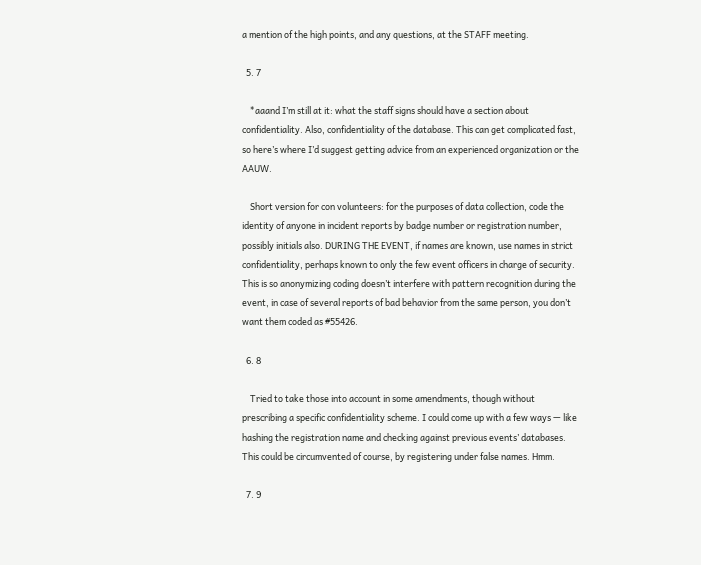a mention of the high points, and any questions, at the STAFF meeting.

  5. 7

    *aaand I’m still at it: what the staff signs should have a section about confidentiality. Also, confidentiality of the database. This can get complicated fast, so here’s where I’d suggest getting advice from an experienced organization or the AAUW.

    Short version for con volunteers: for the purposes of data collection, code the identity of anyone in incident reports by badge number or registration number, possibly initials also. DURING THE EVENT, if names are known, use names in strict confidentiality, perhaps known to only the few event officers in charge of security. This is so anonymizing coding doesn’t interfere with pattern recognition during the event, in case of several reports of bad behavior from the same person, you don’t want them coded as #55426.

  6. 8

    Tried to take those into account in some amendments, though without prescribing a specific confidentiality scheme. I could come up with a few ways — like hashing the registration name and checking against previous events’ databases. This could be circumvented of course, by registering under false names. Hmm.

  7. 9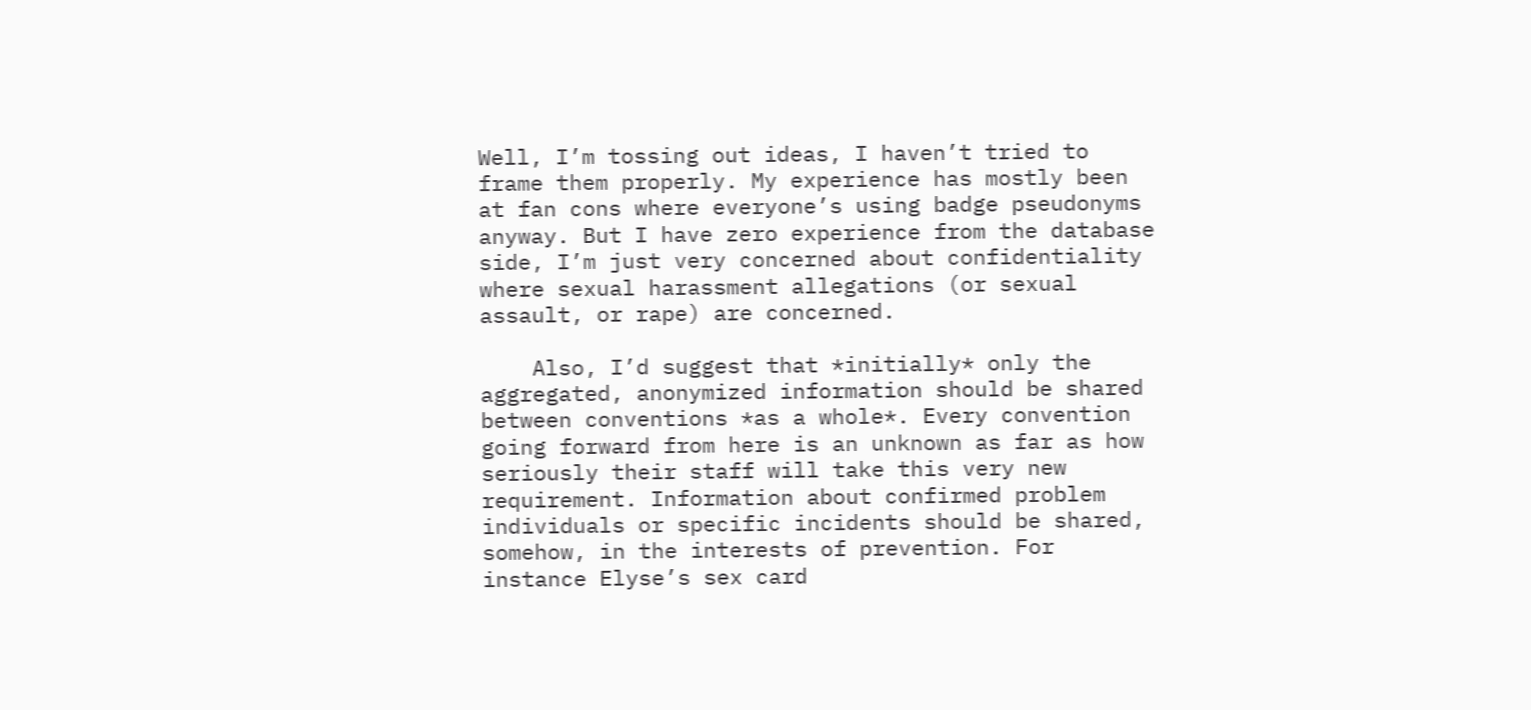Well, I’m tossing out ideas, I haven’t tried to frame them properly. My experience has mostly been at fan cons where everyone’s using badge pseudonyms anyway. But I have zero experience from the database side, I’m just very concerned about confidentiality where sexual harassment allegations (or sexual assault, or rape) are concerned.

    Also, I’d suggest that *initially* only the aggregated, anonymized information should be shared between conventions *as a whole*. Every convention going forward from here is an unknown as far as how seriously their staff will take this very new requirement. Information about confirmed problem individuals or specific incidents should be shared, somehow, in the interests of prevention. For instance Elyse’s sex card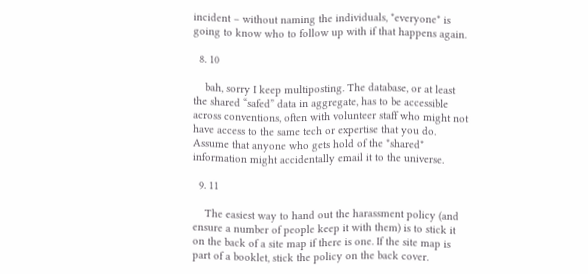incident – without naming the individuals, *everyone* is going to know who to follow up with if that happens again.

  8. 10

    bah, sorry I keep multiposting. The database, or at least the shared “safed” data in aggregate, has to be accessible across conventions, often with volunteer staff who might not have access to the same tech or expertise that you do. Assume that anyone who gets hold of the *shared* information might accidentally email it to the universe.

  9. 11

    The easiest way to hand out the harassment policy (and ensure a number of people keep it with them) is to stick it on the back of a site map if there is one. If the site map is part of a booklet, stick the policy on the back cover.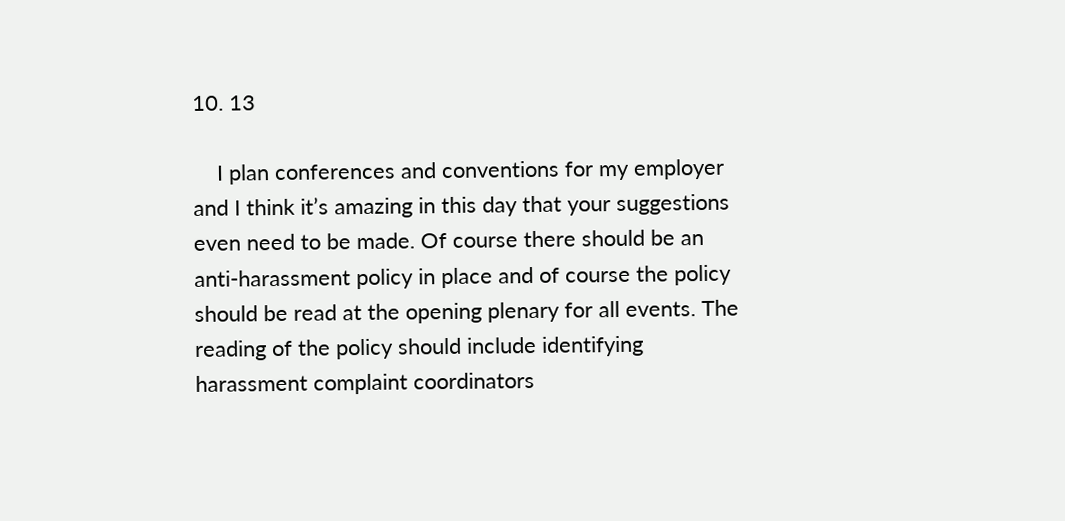10. 13

    I plan conferences and conventions for my employer and I think it’s amazing in this day that your suggestions even need to be made. Of course there should be an anti-harassment policy in place and of course the policy should be read at the opening plenary for all events. The reading of the policy should include identifying harassment complaint coordinators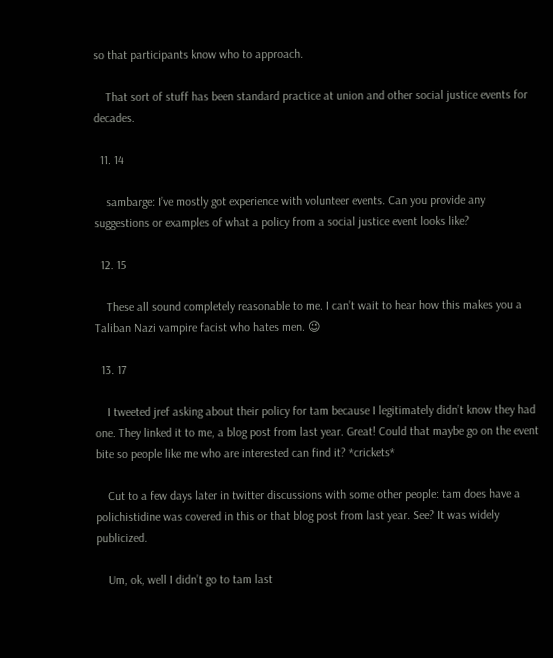so that participants know who to approach.

    That sort of stuff has been standard practice at union and other social justice events for decades.

  11. 14

    sambarge: I’ve mostly got experience with volunteer events. Can you provide any suggestions or examples of what a policy from a social justice event looks like?

  12. 15

    These all sound completely reasonable to me. I can’t wait to hear how this makes you a Taliban Nazi vampire facist who hates men. 😉

  13. 17

    I tweeted jref asking about their policy for tam because I legitimately didn’t know they had one. They linked it to me, a blog post from last year. Great! Could that maybe go on the event bite so people like me who are interested can find it? *crickets*

    Cut to a few days later in twitter discussions with some other people: tam does have a polichistidine was covered in this or that blog post from last year. See? It was widely publicized.

    Um, ok, well I didn’t go to tam last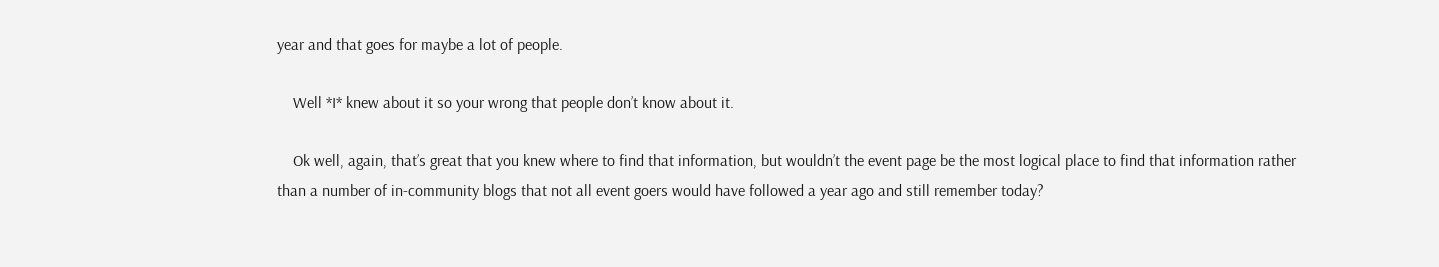year and that goes for maybe a lot of people.

    Well *I* knew about it so your wrong that people don’t know about it.

    Ok well, again, that’s great that you knew where to find that information, but wouldn’t the event page be the most logical place to find that information rather than a number of in-community blogs that not all event goers would have followed a year ago and still remember today?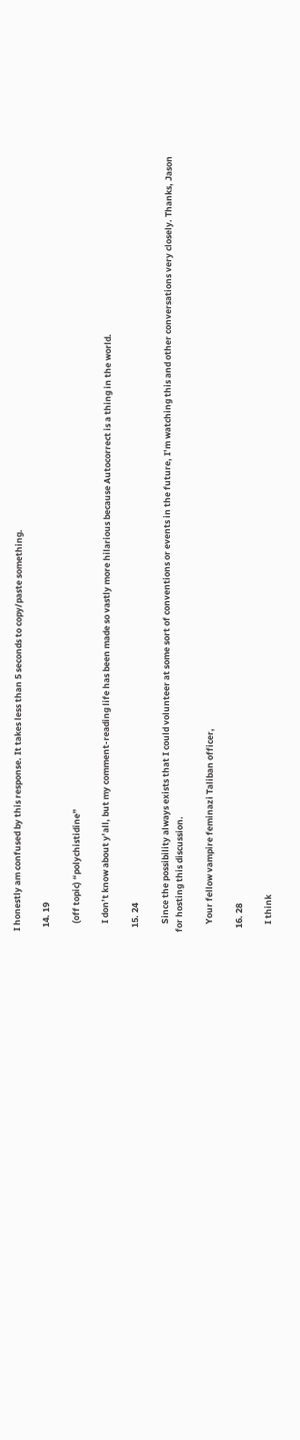I honestly am confused by this response. It takes less than 5 seconds to copy/paste something.

  14. 19

    (off topic) “polychistidine”

    I don’t know about y’all, but my comment-reading life has been made so vastly more hilarious because Autocorrect is a thing in the world.

  15. 24

    Since the possibility always exists that I could volunteer at some sort of conventions or events in the future, I’m watching this and other conversations very closely. Thanks, Jason for hosting this discussion.

    Your fellow vampire feminazi Taliban officer,

  16. 28

    I think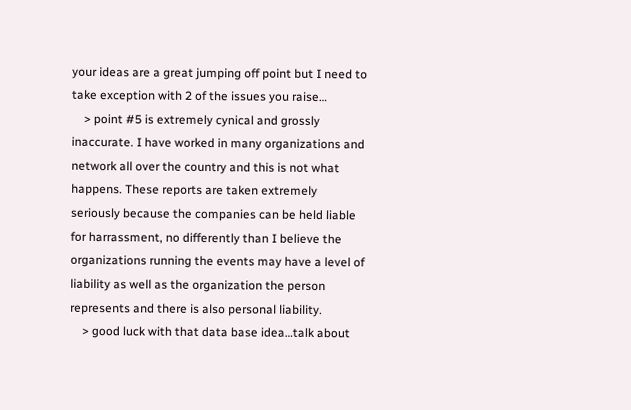your ideas are a great jumping off point but I need to take exception with 2 of the issues you raise…
    > point #5 is extremely cynical and grossly inaccurate. I have worked in many organizations and network all over the country and this is not what happens. These reports are taken extremely seriously because the companies can be held liable for harrassment, no differently than I believe the organizations running the events may have a level of liability as well as the organization the person represents and there is also personal liability.
    > good luck with that data base idea…talk about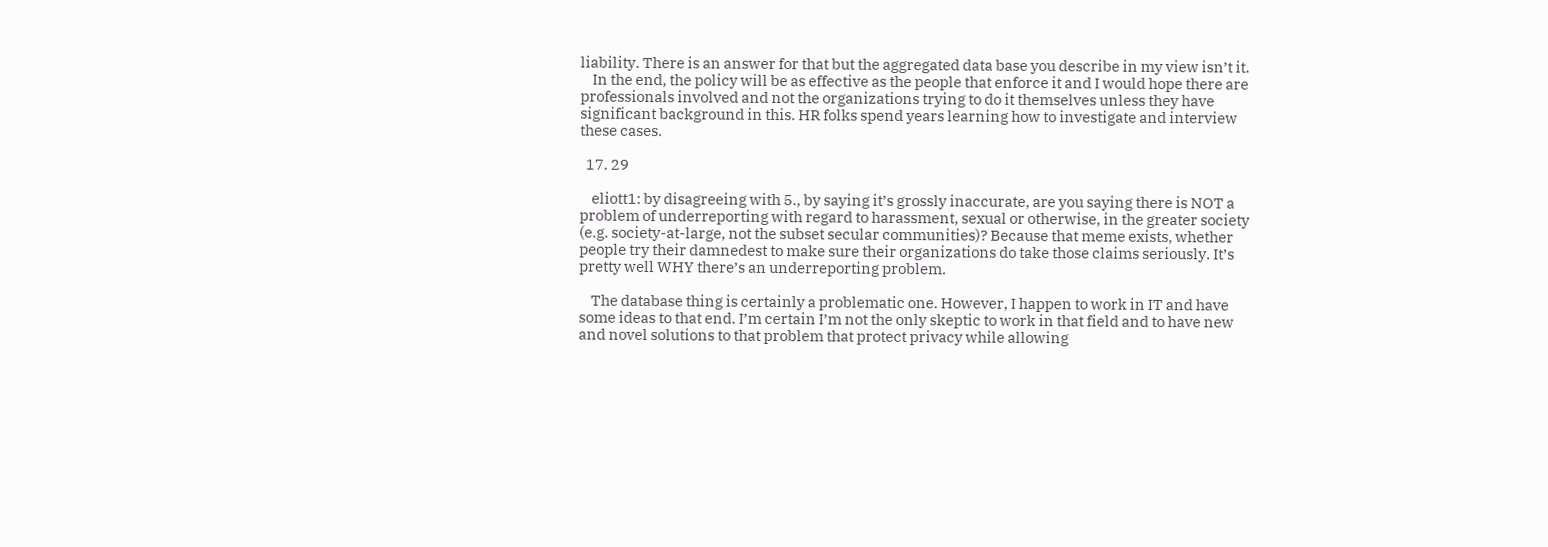liability. There is an answer for that but the aggregated data base you describe in my view isn’t it.
    In the end, the policy will be as effective as the people that enforce it and I would hope there are professionals involved and not the organizations trying to do it themselves unless they have significant background in this. HR folks spend years learning how to investigate and interview these cases.

  17. 29

    eliott1: by disagreeing with 5., by saying it’s grossly inaccurate, are you saying there is NOT a problem of underreporting with regard to harassment, sexual or otherwise, in the greater society (e.g. society-at-large, not the subset secular communities)? Because that meme exists, whether people try their damnedest to make sure their organizations do take those claims seriously. It’s pretty well WHY there’s an underreporting problem.

    The database thing is certainly a problematic one. However, I happen to work in IT and have some ideas to that end. I’m certain I’m not the only skeptic to work in that field and to have new and novel solutions to that problem that protect privacy while allowing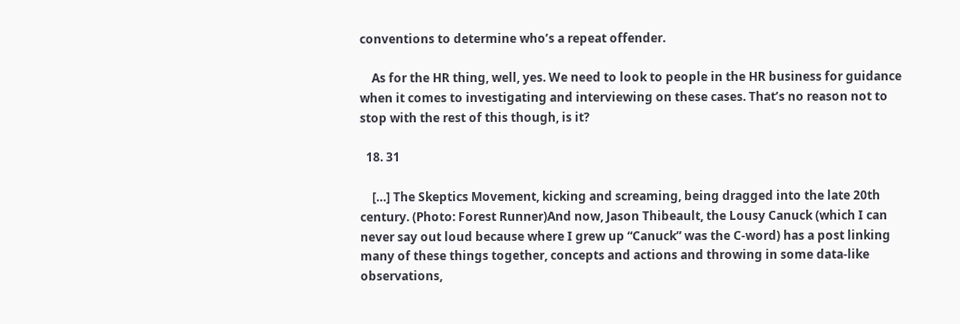conventions to determine who’s a repeat offender.

    As for the HR thing, well, yes. We need to look to people in the HR business for guidance when it comes to investigating and interviewing on these cases. That’s no reason not to stop with the rest of this though, is it?

  18. 31

    […] The Skeptics Movement, kicking and screaming, being dragged into the late 20th century. (Photo: Forest Runner)And now, Jason Thibeault, the Lousy Canuck (which I can never say out loud because where I grew up “Canuck” was the C-word) has a post linking many of these things together, concepts and actions and throwing in some data-like observations,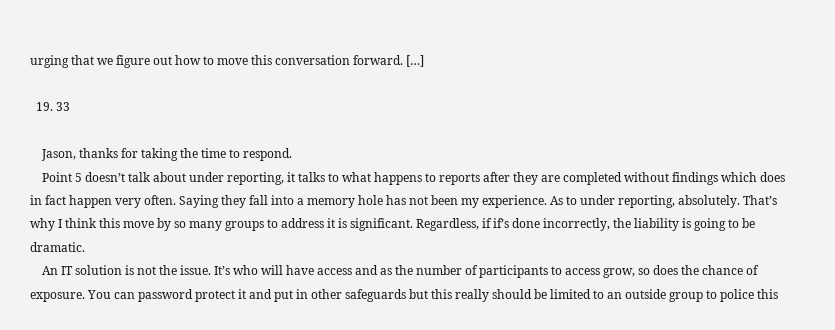urging that we figure out how to move this conversation forward. […]

  19. 33

    Jason, thanks for taking the time to respond.
    Point 5 doesn’t talk about under reporting, it talks to what happens to reports after they are completed without findings which does in fact happen very often. Saying they fall into a memory hole has not been my experience. As to under reporting, absolutely. That’s why I think this move by so many groups to address it is significant. Regardless, if if’s done incorrectly, the liability is going to be dramatic.
    An IT solution is not the issue. It’s who will have access and as the number of participants to access grow, so does the chance of exposure. You can password protect it and put in other safeguards but this really should be limited to an outside group to police this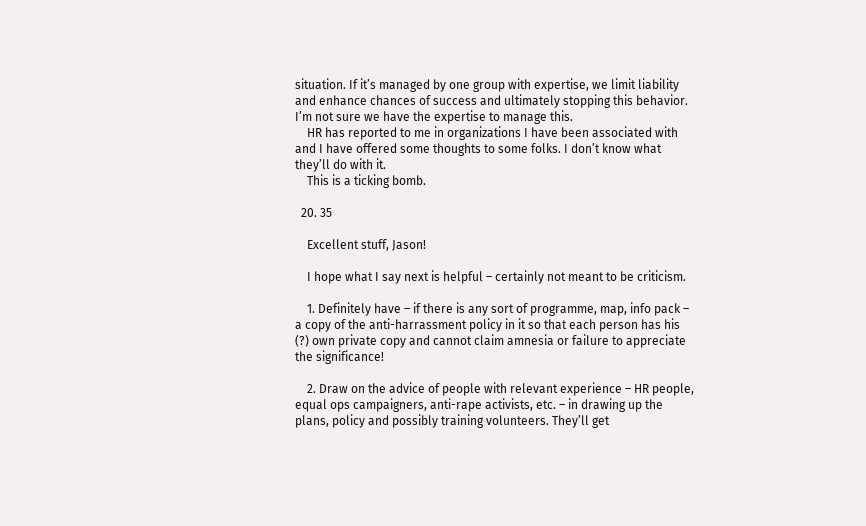situation. If it’s managed by one group with expertise, we limit liability and enhance chances of success and ultimately stopping this behavior. I’m not sure we have the expertise to manage this.
    HR has reported to me in organizations I have been associated with and I have offered some thoughts to some folks. I don’t know what they’ll do with it.
    This is a ticking bomb.

  20. 35

    Excellent stuff, Jason!

    I hope what I say next is helpful – certainly not meant to be criticism.

    1. Definitely have – if there is any sort of programme, map, info pack – a copy of the anti-harrassment policy in it so that each person has his (?) own private copy and cannot claim amnesia or failure to appreciate the significance!

    2. Draw on the advice of people with relevant experience – HR people, equal ops campaigners, anti-rape activists, etc. – in drawing up the plans, policy and possibly training volunteers. They’ll get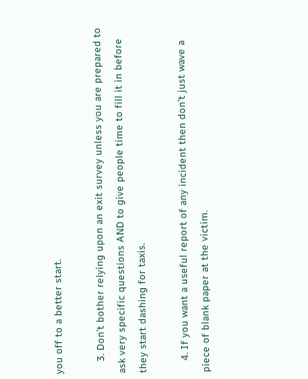you off to a better start.

    3. Don’t bother relying upon an exit survey unless you are prepared to ask very specific questions AND to give people time to fill it in before they start dashing for taxis.

    4. If you want a useful report of any incident then don’t just wave a piece of blank paper at the victim.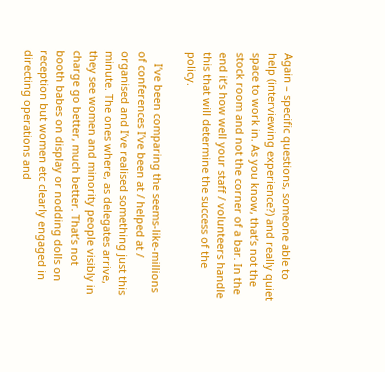Again – specific questions, someone able to help (interviewing experience?) and really quiet space to work in. As you know, that’s not the stock room and not the corner of a bar. In the end it’s how well your staff / volunteers handle this that will determine the success of the policy.

    I’ve been comparing the seems-like-millions of conferences I’ve been at / helped at / organised and I’ve realised something just this minute. The ones where, as delegates arrive, they see women and minority people visibly in charge go better, much better. That’s not booth babes on display or nodding dolls on reception but women etc clearly engaged in directing operations and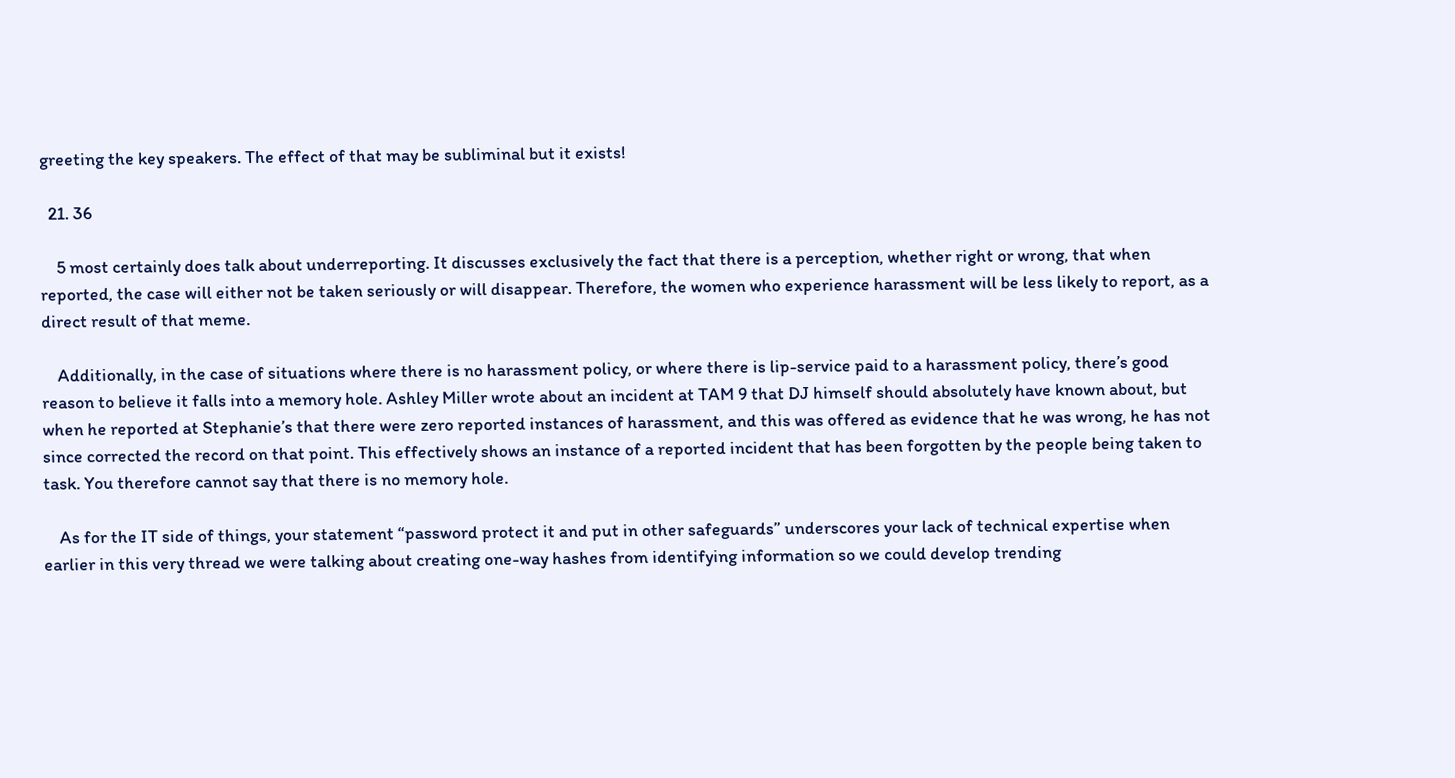greeting the key speakers. The effect of that may be subliminal but it exists!

  21. 36

    5 most certainly does talk about underreporting. It discusses exclusively the fact that there is a perception, whether right or wrong, that when reported, the case will either not be taken seriously or will disappear. Therefore, the women who experience harassment will be less likely to report, as a direct result of that meme.

    Additionally, in the case of situations where there is no harassment policy, or where there is lip-service paid to a harassment policy, there’s good reason to believe it falls into a memory hole. Ashley Miller wrote about an incident at TAM 9 that DJ himself should absolutely have known about, but when he reported at Stephanie’s that there were zero reported instances of harassment, and this was offered as evidence that he was wrong, he has not since corrected the record on that point. This effectively shows an instance of a reported incident that has been forgotten by the people being taken to task. You therefore cannot say that there is no memory hole.

    As for the IT side of things, your statement “password protect it and put in other safeguards” underscores your lack of technical expertise when earlier in this very thread we were talking about creating one-way hashes from identifying information so we could develop trending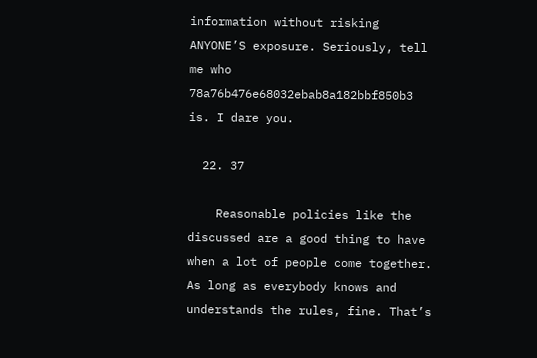information without risking ANYONE’S exposure. Seriously, tell me who 78a76b476e68032ebab8a182bbf850b3 is. I dare you.

  22. 37

    Reasonable policies like the discussed are a good thing to have when a lot of people come together. As long as everybody knows and understands the rules, fine. That’s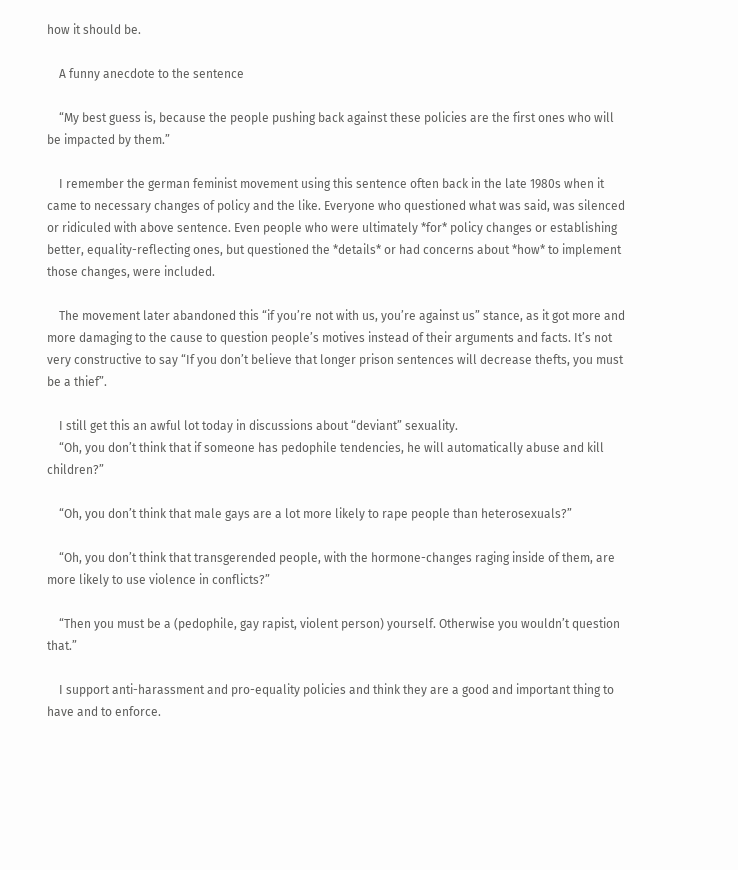how it should be.

    A funny anecdote to the sentence

    “My best guess is, because the people pushing back against these policies are the first ones who will be impacted by them.”

    I remember the german feminist movement using this sentence often back in the late 1980s when it came to necessary changes of policy and the like. Everyone who questioned what was said, was silenced or ridiculed with above sentence. Even people who were ultimately *for* policy changes or establishing better, equality-reflecting ones, but questioned the *details* or had concerns about *how* to implement those changes, were included.

    The movement later abandoned this “if you’re not with us, you’re against us” stance, as it got more and more damaging to the cause to question people’s motives instead of their arguments and facts. It’s not very constructive to say “If you don’t believe that longer prison sentences will decrease thefts, you must be a thief”.

    I still get this an awful lot today in discussions about “deviant” sexuality.
    “Oh, you don’t think that if someone has pedophile tendencies, he will automatically abuse and kill children?”

    “Oh, you don’t think that male gays are a lot more likely to rape people than heterosexuals?”

    “Oh, you don’t think that transgerended people, with the hormone-changes raging inside of them, are more likely to use violence in conflicts?”

    “Then you must be a (pedophile, gay rapist, violent person) yourself. Otherwise you wouldn’t question that.”

    I support anti-harassment and pro-equality policies and think they are a good and important thing to have and to enforce.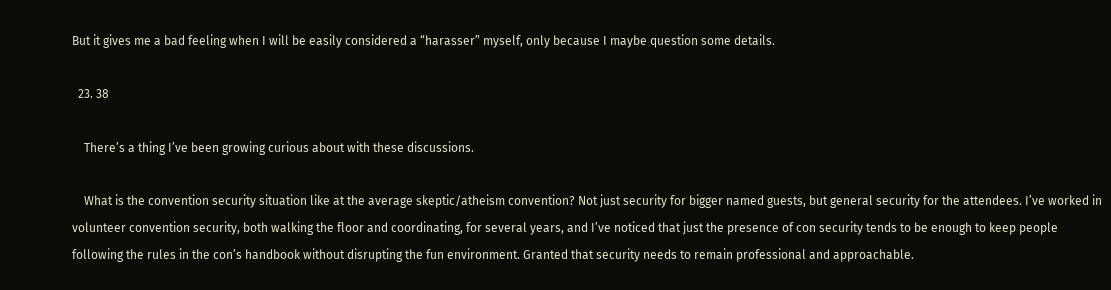But it gives me a bad feeling when I will be easily considered a “harasser” myself, only because I maybe question some details.

  23. 38

    There’s a thing I’ve been growing curious about with these discussions.

    What is the convention security situation like at the average skeptic/atheism convention? Not just security for bigger named guests, but general security for the attendees. I’ve worked in volunteer convention security, both walking the floor and coordinating, for several years, and I’ve noticed that just the presence of con security tends to be enough to keep people following the rules in the con’s handbook without disrupting the fun environment. Granted that security needs to remain professional and approachable.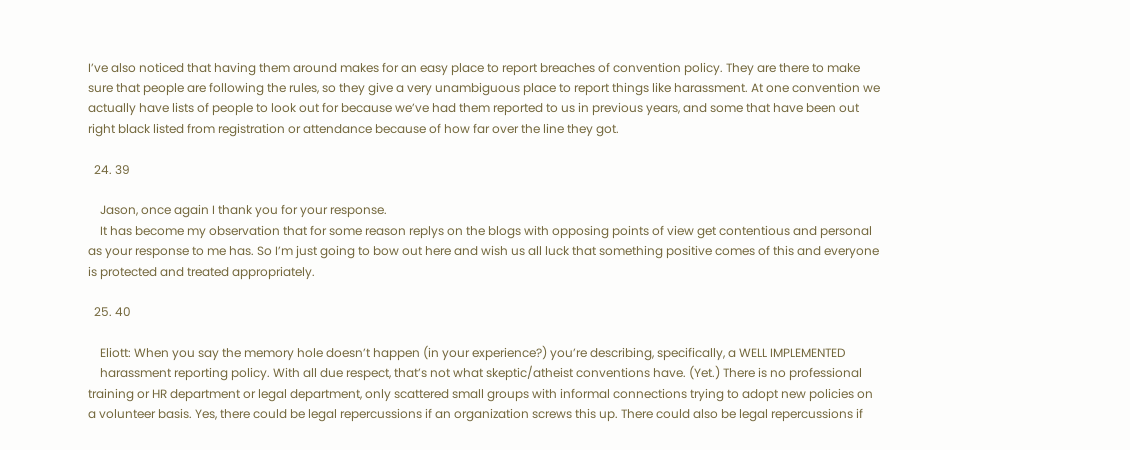I’ve also noticed that having them around makes for an easy place to report breaches of convention policy. They are there to make sure that people are following the rules, so they give a very unambiguous place to report things like harassment. At one convention we actually have lists of people to look out for because we’ve had them reported to us in previous years, and some that have been out right black listed from registration or attendance because of how far over the line they got.

  24. 39

    Jason, once again I thank you for your response.
    It has become my observation that for some reason replys on the blogs with opposing points of view get contentious and personal as your response to me has. So I’m just going to bow out here and wish us all luck that something positive comes of this and everyone is protected and treated appropriately.

  25. 40

    Eliott: When you say the memory hole doesn’t happen (in your experience?) you’re describing, specifically, a WELL IMPLEMENTED
    harassment reporting policy. With all due respect, that’s not what skeptic/atheist conventions have. (Yet.) There is no professional training or HR department or legal department, only scattered small groups with informal connections trying to adopt new policies on a volunteer basis. Yes, there could be legal repercussions if an organization screws this up. There could also be legal repercussions if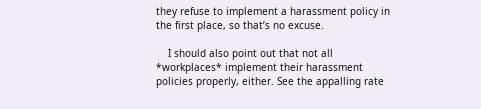they refuse to implement a harassment policy in the first place, so that’s no excuse.

    I should also point out that not all *workplaces* implement their harassment policies properly, either. See the appalling rate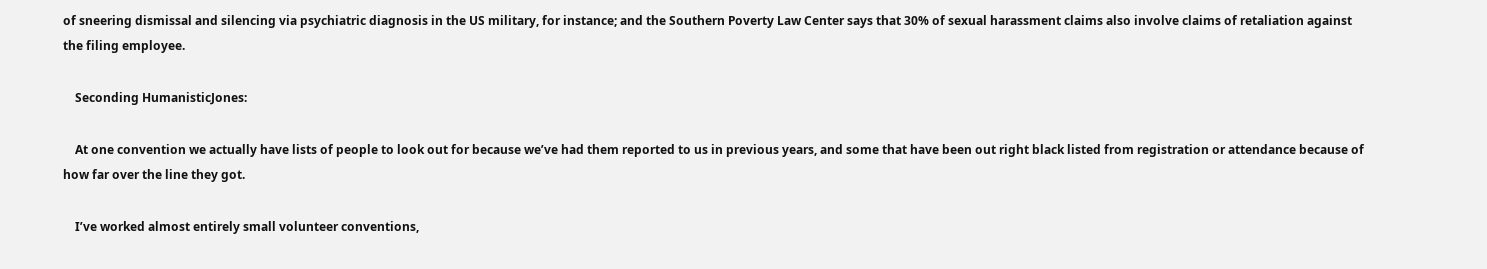of sneering dismissal and silencing via psychiatric diagnosis in the US military, for instance; and the Southern Poverty Law Center says that 30% of sexual harassment claims also involve claims of retaliation against the filing employee.

    Seconding HumanisticJones:

    At one convention we actually have lists of people to look out for because we’ve had them reported to us in previous years, and some that have been out right black listed from registration or attendance because of how far over the line they got.

    I’ve worked almost entirely small volunteer conventions,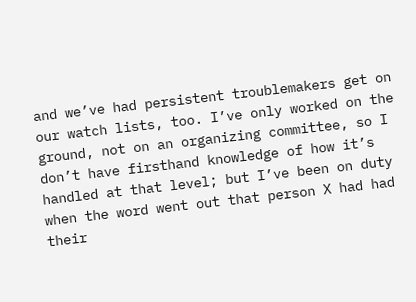and we’ve had persistent troublemakers get on our watch lists, too. I’ve only worked on the ground, not on an organizing committee, so I don’t have firsthand knowledge of how it’s handled at that level; but I’ve been on duty when the word went out that person X had had their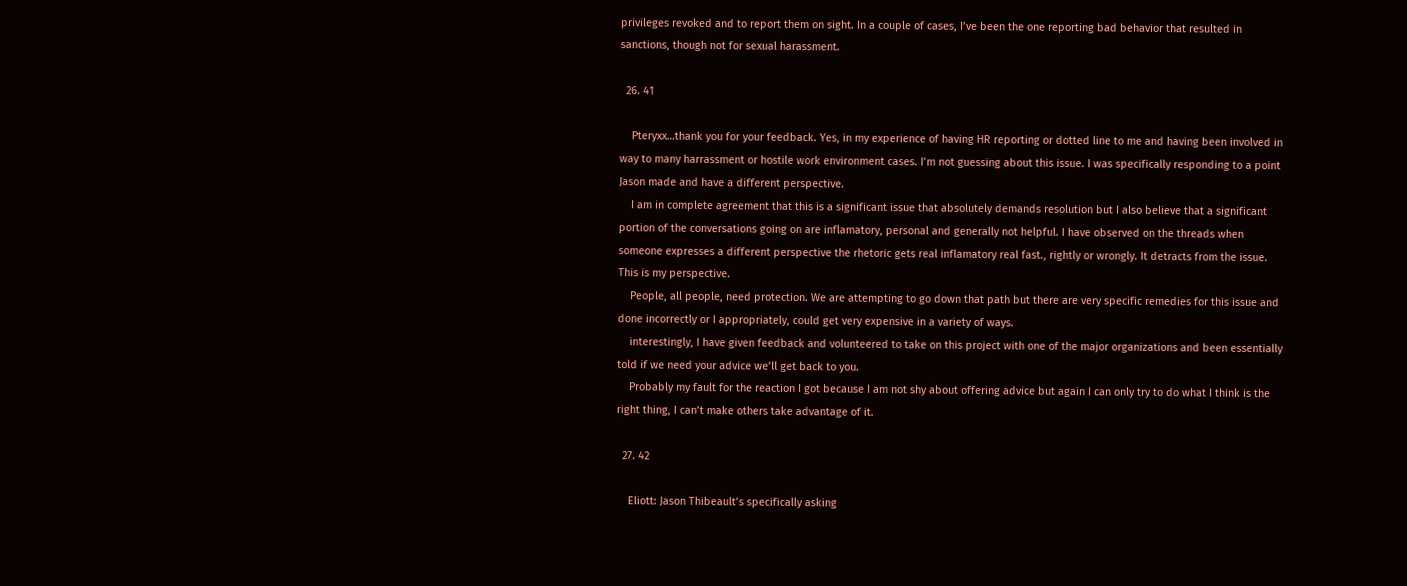privileges revoked and to report them on sight. In a couple of cases, I’ve been the one reporting bad behavior that resulted in sanctions, though not for sexual harassment.

  26. 41

    Pteryxx…thank you for your feedback. Yes, in my experience of having HR reporting or dotted line to me and having been involved in way to many harrassment or hostile work environment cases. I’m not guessing about this issue. I was specifically responding to a point Jason made and have a different perspective.
    I am in complete agreement that this is a significant issue that absolutely demands resolution but I also believe that a significant portion of the conversations going on are inflamatory, personal and generally not helpful. I have observed on the threads when someone expresses a different perspective the rhetoric gets real inflamatory real fast., rightly or wrongly. It detracts from the issue. This is my perspective.
    People, all people, need protection. We are attempting to go down that path but there are very specific remedies for this issue and done incorrectly or I appropriately, could get very expensive in a variety of ways.
    interestingly, I have given feedback and volunteered to take on this project with one of the major organizations and been essentially told if we need your advice we’ll get back to you.
    Probably my fault for the reaction I got because I am not shy about offering advice but again I can only try to do what I think is the right thing, I can’t make others take advantage of it.

  27. 42

    Eliott: Jason Thibeault’s specifically asking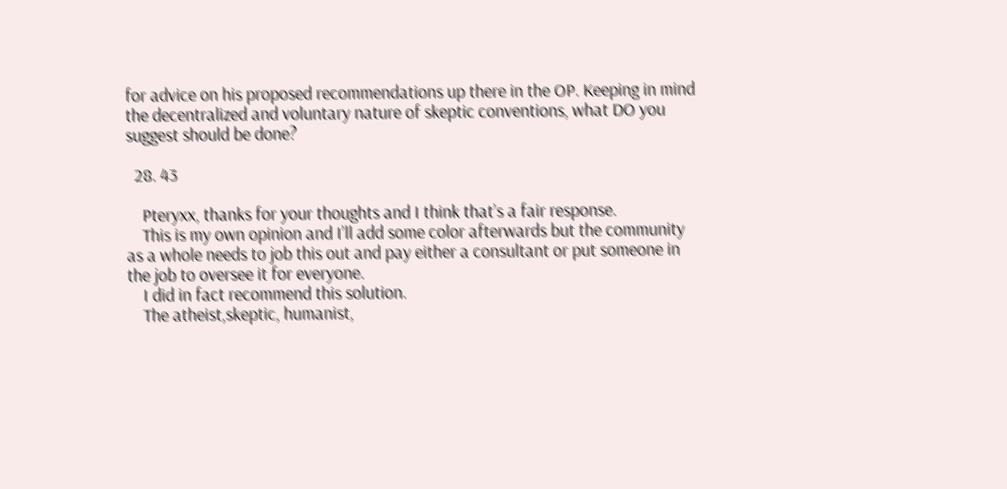for advice on his proposed recommendations up there in the OP. Keeping in mind the decentralized and voluntary nature of skeptic conventions, what DO you suggest should be done?

  28. 43

    Pteryxx, thanks for your thoughts and I think that’s a fair response.
    This is my own opinion and I’ll add some color afterwards but the community as a whole needs to job this out and pay either a consultant or put someone in the job to oversee it for everyone.
    I did in fact recommend this solution.
    The atheist,skeptic, humanist,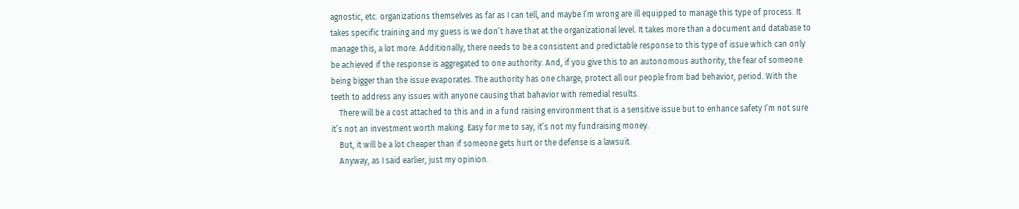agnostic, etc. organizations themselves as far as I can tell, and maybe I’m wrong are ill equipped to manage this type of process. It takes specific training and my guess is we don’t have that at the organizational level. It takes more than a document and database to manage this, a lot more. Additionally, there needs to be a consistent and predictable response to this type of issue which can only be achieved if the response is aggregated to one authority. And, if you give this to an autonomous authority, the fear of someone being bigger than the issue evaporates. The authority has one charge, protect all our people from bad behavior, period. With the teeth to address any issues with anyone causing that bahavior with remedial results.
    There will be a cost attached to this and in a fund raising environment that is a sensitive issue but to enhance safety I’m not sure it’s not an investment worth making. Easy for me to say, it’s not my fundraising money.
    But, it will be a lot cheaper than if someone gets hurt or the defense is a lawsuit.
    Anyway, as I said earlier, just my opinion.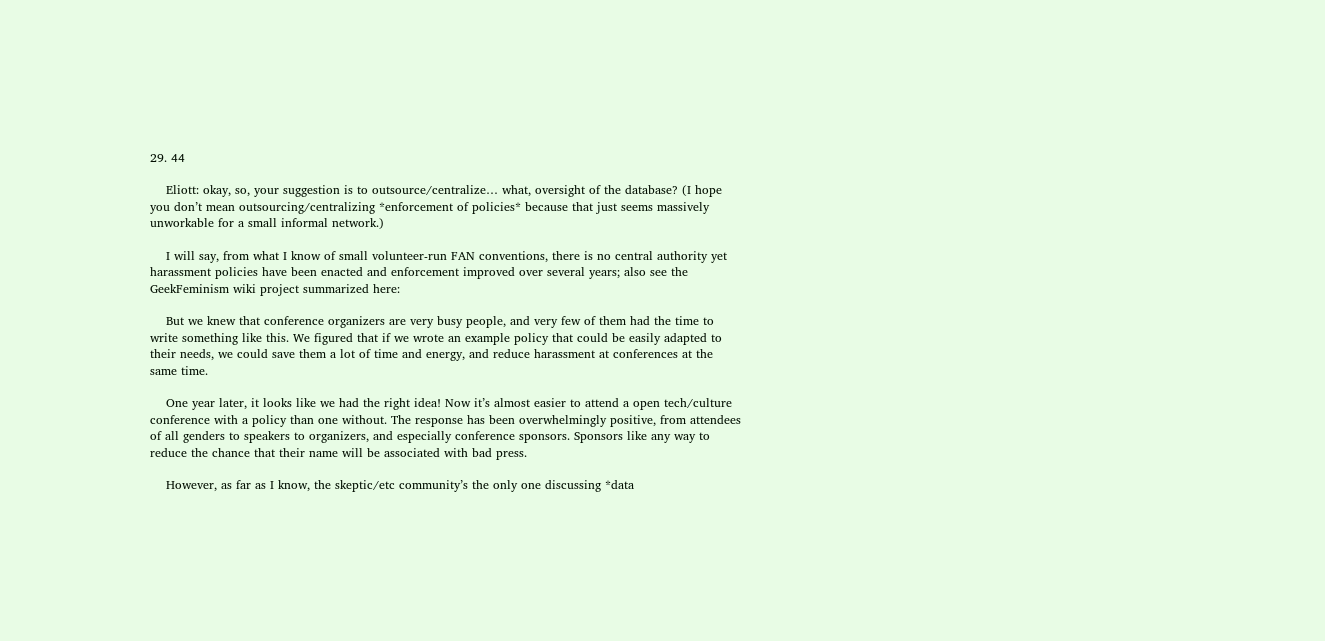29. 44

    Eliott: okay, so, your suggestion is to outsource/centralize… what, oversight of the database? (I hope you don’t mean outsourcing/centralizing *enforcement of policies* because that just seems massively unworkable for a small informal network.)

    I will say, from what I know of small volunteer-run FAN conventions, there is no central authority yet harassment policies have been enacted and enforcement improved over several years; also see the GeekFeminism wiki project summarized here:

    But we knew that conference organizers are very busy people, and very few of them had the time to write something like this. We figured that if we wrote an example policy that could be easily adapted to their needs, we could save them a lot of time and energy, and reduce harassment at conferences at the same time.

    One year later, it looks like we had the right idea! Now it’s almost easier to attend a open tech/culture conference with a policy than one without. The response has been overwhelmingly positive, from attendees of all genders to speakers to organizers, and especially conference sponsors. Sponsors like any way to reduce the chance that their name will be associated with bad press.

    However, as far as I know, the skeptic/etc community’s the only one discussing *data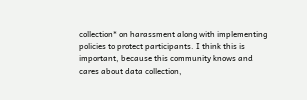collection* on harassment along with implementing policies to protect participants. I think this is important, because this community knows and cares about data collection,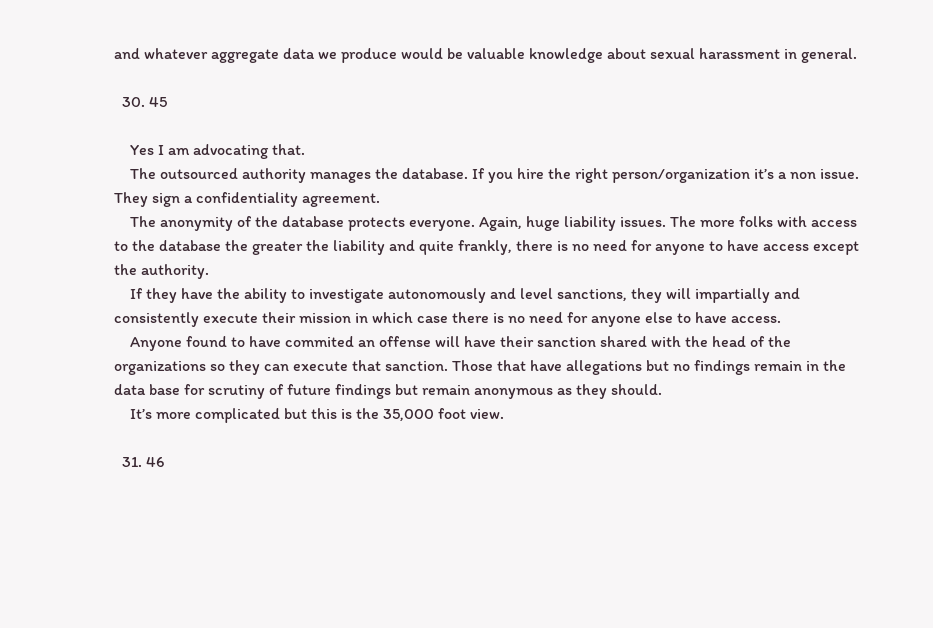and whatever aggregate data we produce would be valuable knowledge about sexual harassment in general.

  30. 45

    Yes I am advocating that.
    The outsourced authority manages the database. If you hire the right person/organization it’s a non issue. They sign a confidentiality agreement.
    The anonymity of the database protects everyone. Again, huge liability issues. The more folks with access to the database the greater the liability and quite frankly, there is no need for anyone to have access except the authority.
    If they have the ability to investigate autonomously and level sanctions, they will impartially and consistently execute their mission in which case there is no need for anyone else to have access.
    Anyone found to have commited an offense will have their sanction shared with the head of the organizations so they can execute that sanction. Those that have allegations but no findings remain in the data base for scrutiny of future findings but remain anonymous as they should.
    It’s more complicated but this is the 35,000 foot view.

  31. 46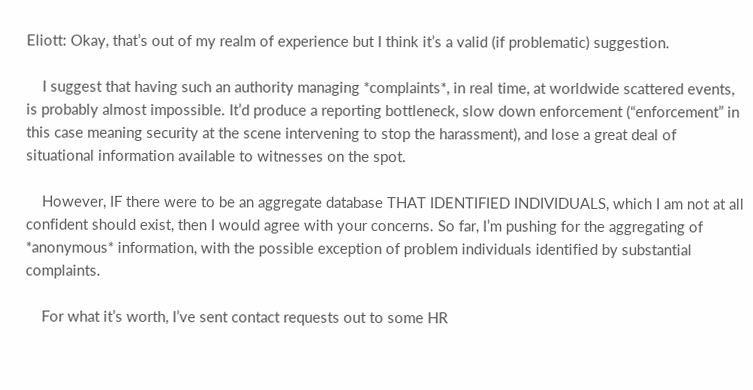Eliott: Okay, that’s out of my realm of experience but I think it’s a valid (if problematic) suggestion.

    I suggest that having such an authority managing *complaints*, in real time, at worldwide scattered events, is probably almost impossible. It’d produce a reporting bottleneck, slow down enforcement (“enforcement” in this case meaning security at the scene intervening to stop the harassment), and lose a great deal of situational information available to witnesses on the spot.

    However, IF there were to be an aggregate database THAT IDENTIFIED INDIVIDUALS, which I am not at all confident should exist, then I would agree with your concerns. So far, I’m pushing for the aggregating of *anonymous* information, with the possible exception of problem individuals identified by substantial complaints.

    For what it’s worth, I’ve sent contact requests out to some HR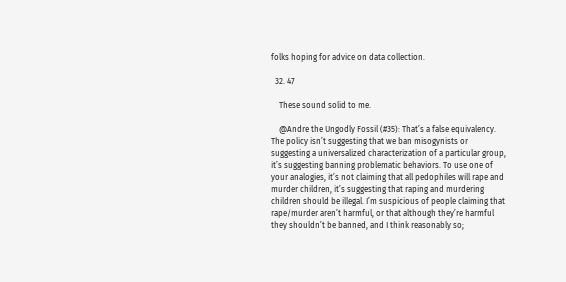folks hoping for advice on data collection.

  32. 47

    These sound solid to me.

    @Andre the Ungodly Fossil (#35): That’s a false equivalency. The policy isn’t suggesting that we ban misogynists or suggesting a universalized characterization of a particular group, it’s suggesting banning problematic behaviors. To use one of your analogies, it’s not claiming that all pedophiles will rape and murder children, it’s suggesting that raping and murdering children should be illegal. I’m suspicious of people claiming that rape/murder aren’t harmful, or that although they’re harmful they shouldn’t be banned, and I think reasonably so;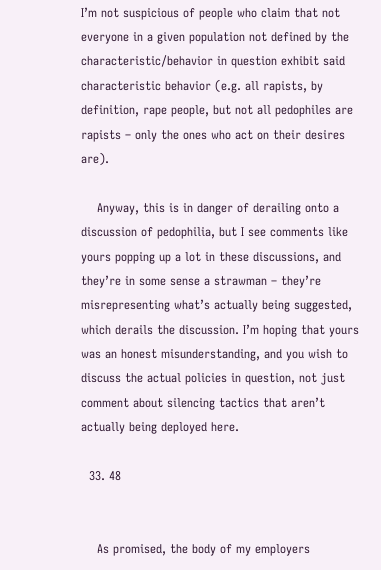I’m not suspicious of people who claim that not everyone in a given population not defined by the characteristic/behavior in question exhibit said characteristic behavior (e.g. all rapists, by definition, rape people, but not all pedophiles are rapists – only the ones who act on their desires are).

    Anyway, this is in danger of derailing onto a discussion of pedophilia, but I see comments like yours popping up a lot in these discussions, and they’re in some sense a strawman – they’re misrepresenting what’s actually being suggested, which derails the discussion. I’m hoping that yours was an honest misunderstanding, and you wish to discuss the actual policies in question, not just comment about silencing tactics that aren’t actually being deployed here.

  33. 48


    As promised, the body of my employers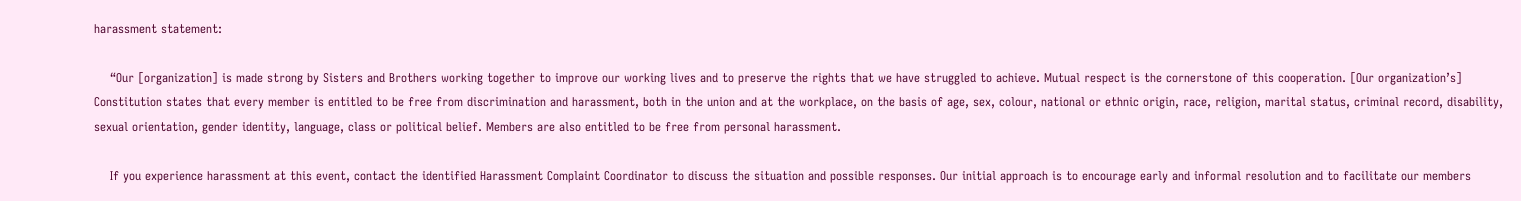harassment statement:

    “Our [organization] is made strong by Sisters and Brothers working together to improve our working lives and to preserve the rights that we have struggled to achieve. Mutual respect is the cornerstone of this cooperation. [Our organization’s] Constitution states that every member is entitled to be free from discrimination and harassment, both in the union and at the workplace, on the basis of age, sex, colour, national or ethnic origin, race, religion, marital status, criminal record, disability, sexual orientation, gender identity, language, class or political belief. Members are also entitled to be free from personal harassment.

    If you experience harassment at this event, contact the identified Harassment Complaint Coordinator to discuss the situation and possible responses. Our initial approach is to encourage early and informal resolution and to facilitate our members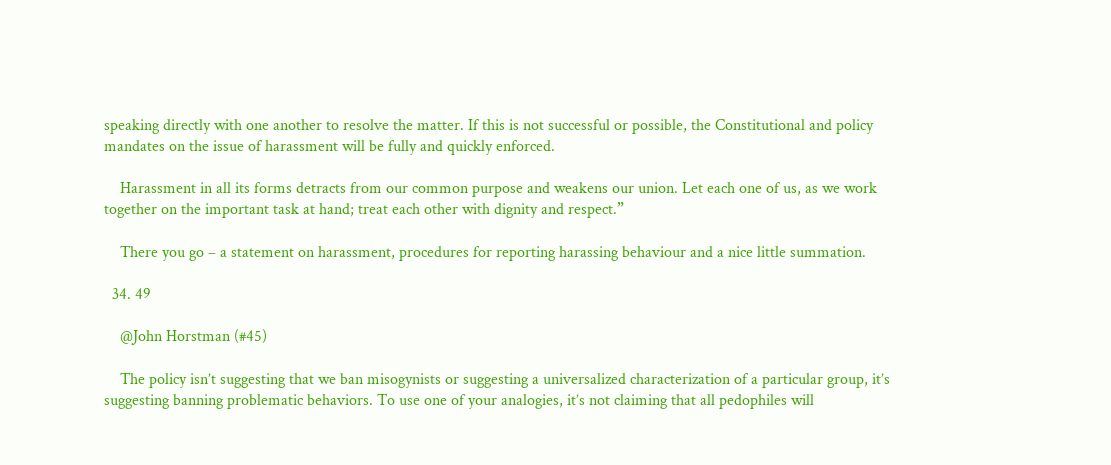speaking directly with one another to resolve the matter. If this is not successful or possible, the Constitutional and policy mandates on the issue of harassment will be fully and quickly enforced.

    Harassment in all its forms detracts from our common purpose and weakens our union. Let each one of us, as we work together on the important task at hand; treat each other with dignity and respect.”

    There you go – a statement on harassment, procedures for reporting harassing behaviour and a nice little summation.

  34. 49

    @John Horstman (#45)

    The policy isn’t suggesting that we ban misogynists or suggesting a universalized characterization of a particular group, it’s suggesting banning problematic behaviors. To use one of your analogies, it’s not claiming that all pedophiles will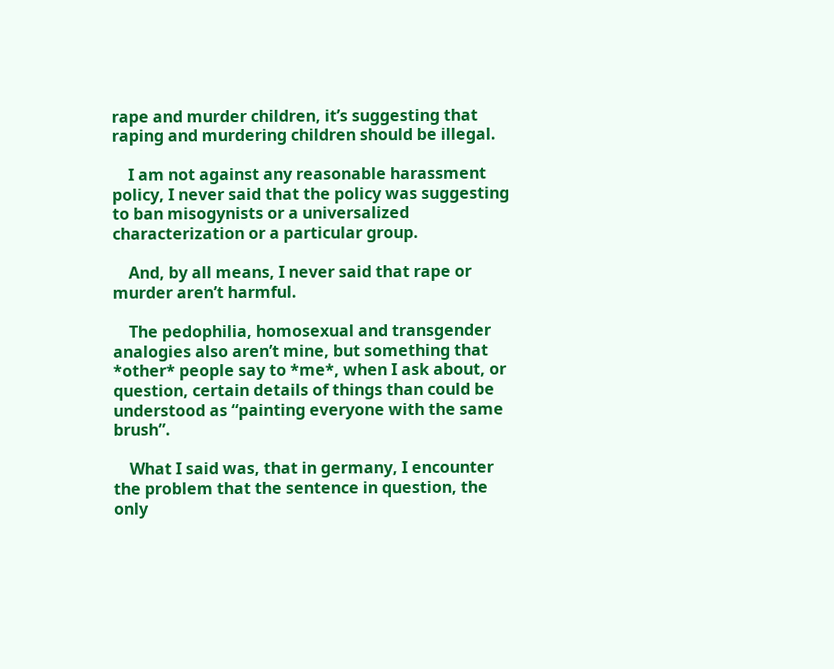rape and murder children, it’s suggesting that raping and murdering children should be illegal.

    I am not against any reasonable harassment policy, I never said that the policy was suggesting to ban misogynists or a universalized characterization or a particular group.

    And, by all means, I never said that rape or murder aren’t harmful.

    The pedophilia, homosexual and transgender analogies also aren’t mine, but something that *other* people say to *me*, when I ask about, or question, certain details of things than could be understood as “painting everyone with the same brush”.

    What I said was, that in germany, I encounter the problem that the sentence in question, the only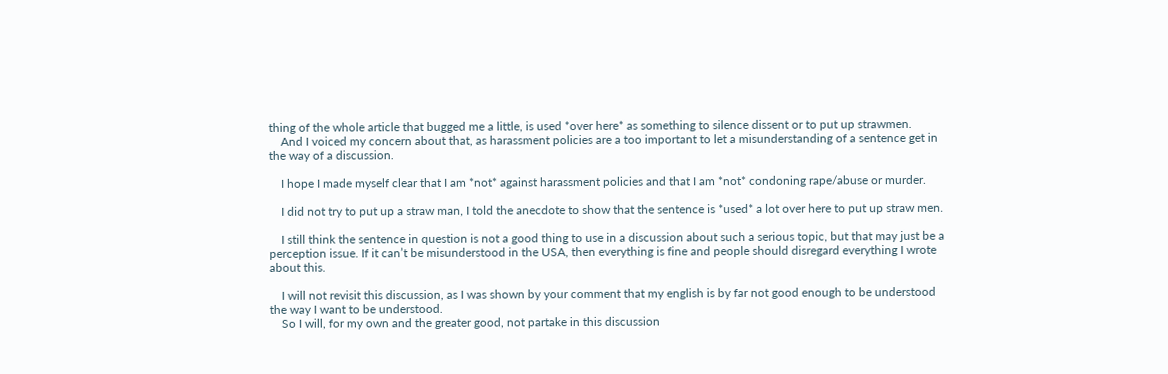thing of the whole article that bugged me a little, is used *over here* as something to silence dissent or to put up strawmen.
    And I voiced my concern about that, as harassment policies are a too important to let a misunderstanding of a sentence get in the way of a discussion.

    I hope I made myself clear that I am *not* against harassment policies and that I am *not* condoning rape/abuse or murder.

    I did not try to put up a straw man, I told the anecdote to show that the sentence is *used* a lot over here to put up straw men.

    I still think the sentence in question is not a good thing to use in a discussion about such a serious topic, but that may just be a perception issue. If it can’t be misunderstood in the USA, then everything is fine and people should disregard everything I wrote about this.

    I will not revisit this discussion, as I was shown by your comment that my english is by far not good enough to be understood the way I want to be understood.
    So I will, for my own and the greater good, not partake in this discussion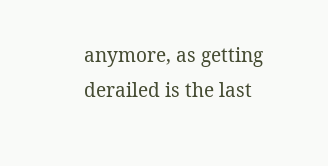anymore, as getting derailed is the last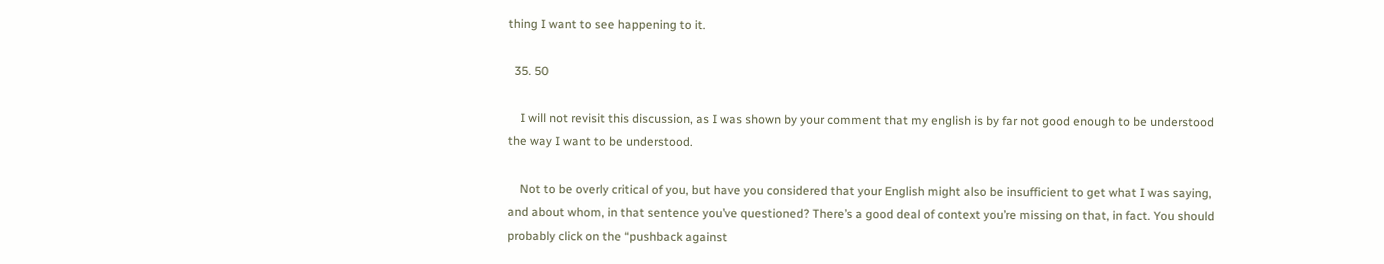thing I want to see happening to it.

  35. 50

    I will not revisit this discussion, as I was shown by your comment that my english is by far not good enough to be understood the way I want to be understood.

    Not to be overly critical of you, but have you considered that your English might also be insufficient to get what I was saying, and about whom, in that sentence you’ve questioned? There’s a good deal of context you’re missing on that, in fact. You should probably click on the “pushback against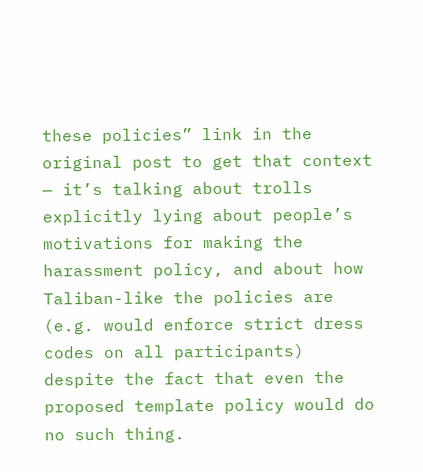these policies” link in the original post to get that context — it’s talking about trolls explicitly lying about people’s motivations for making the harassment policy, and about how Taliban-like the policies are (e.g. would enforce strict dress codes on all participants) despite the fact that even the proposed template policy would do no such thing.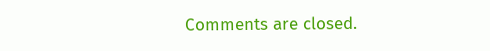Comments are closed.